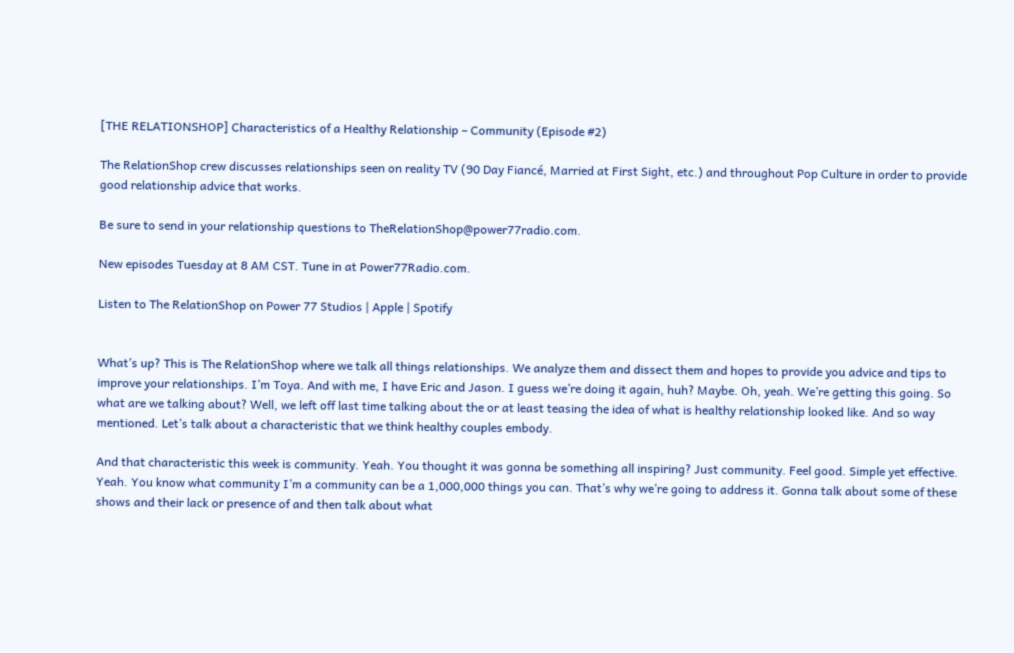[THE RELATIONSHOP] Characteristics of a Healthy Relationship – Community (Episode #2)

The RelationShop crew discusses relationships seen on reality TV (90 Day Fiancé, Married at First Sight, etc.) and throughout Pop Culture in order to provide good relationship advice that works.

Be sure to send in your relationship questions to TheRelationShop@power77radio.com.

New episodes Tuesday at 8 AM CST. Tune in at Power77Radio.com.

Listen to The RelationShop on Power 77 Studios | Apple | Spotify


What’s up? This is The RelationShop where we talk all things relationships. We analyze them and dissect them and hopes to provide you advice and tips to improve your relationships. I’m Toya. And with me, I have Eric and Jason. I guess we’re doing it again, huh? Maybe. Oh, yeah. We’re getting this going. So what are we talking about? Well, we left off last time talking about the or at least teasing the idea of what is healthy relationship looked like. And so way mentioned. Let’s talk about a characteristic that we think healthy couples embody.

And that characteristic this week is community. Yeah. You thought it was gonna be something all inspiring? Just community. Feel good. Simple yet effective. Yeah. You know what community I’m a community can be a 1,000,000 things you can. That’s why we’re going to address it. Gonna talk about some of these shows and their lack or presence of and then talk about what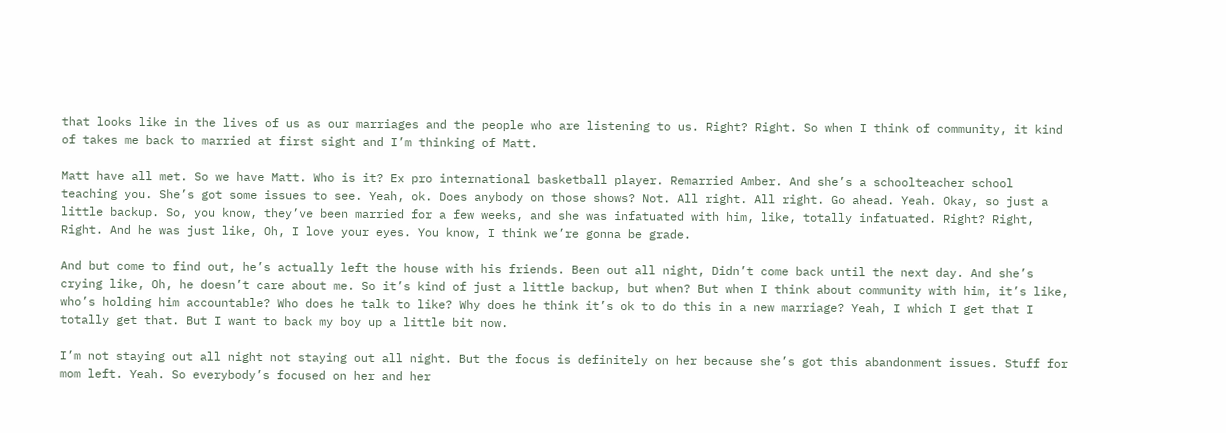that looks like in the lives of us as our marriages and the people who are listening to us. Right? Right. So when I think of community, it kind of takes me back to married at first sight and I’m thinking of Matt.

Matt have all met. So we have Matt. Who is it? Ex pro international basketball player. Remarried Amber. And she’s a schoolteacher school teaching you. She’s got some issues to see. Yeah, ok. Does anybody on those shows? Not. All right. All right. Go ahead. Yeah. Okay, so just a little backup. So, you know, they’ve been married for a few weeks, and she was infatuated with him, like, totally infatuated. Right? Right, Right. And he was just like, Oh, I love your eyes. You know, I think we’re gonna be grade.

And but come to find out, he’s actually left the house with his friends. Been out all night, Didn’t come back until the next day. And she’s crying like, Oh, he doesn’t care about me. So it’s kind of just a little backup, but when? But when I think about community with him, it’s like, who’s holding him accountable? Who does he talk to like? Why does he think it’s ok to do this in a new marriage? Yeah, I which I get that I totally get that. But I want to back my boy up a little bit now.

I’m not staying out all night not staying out all night. But the focus is definitely on her because she’s got this abandonment issues. Stuff for mom left. Yeah. So everybody’s focused on her and her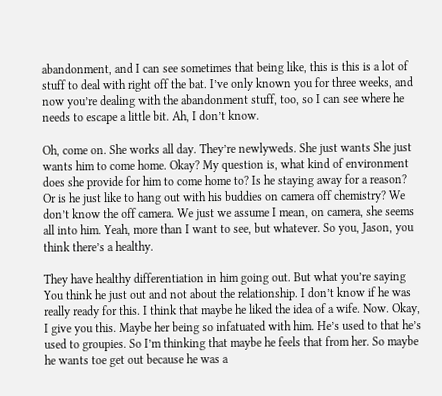abandonment, and I can see sometimes that being like, this is this is a lot of stuff to deal with right off the bat. I’ve only known you for three weeks, and now you’re dealing with the abandonment stuff, too, so I can see where he needs to escape a little bit. Ah, I don’t know.

Oh, come on. She works all day. They’re newlyweds. She just wants She just wants him to come home. Okay? My question is, what kind of environment does she provide for him to come home to? Is he staying away for a reason? Or is he just like to hang out with his buddies on camera off chemistry? We don’t know the off camera. We just we assume I mean, on camera, she seems all into him. Yeah, more than I want to see, but whatever. So you, Jason, you think there’s a healthy.

They have healthy differentiation in him going out. But what you’re saying You think he just out and not about the relationship. I don’t know if he was really ready for this. I think that maybe he liked the idea of a wife. Now. Okay, I give you this. Maybe her being so infatuated with him. He’s used to that he’s used to groupies. So I’m thinking that maybe he feels that from her. So maybe he wants toe get out because he was a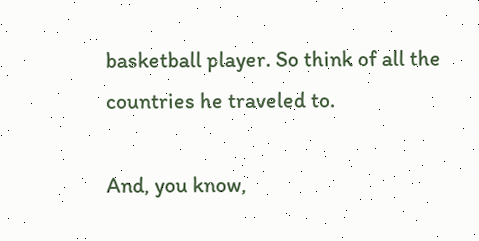basketball player. So think of all the countries he traveled to.

And, you know,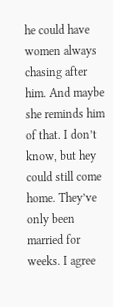he could have women always chasing after him. And maybe she reminds him of that. I don’t know, but hey could still come home. They’ve only been married for weeks. I agree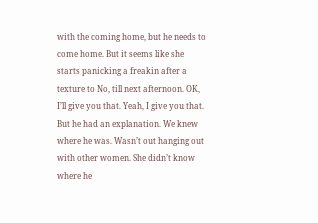with the coming home, but he needs to come home. But it seems like she starts panicking a freakin after a texture to No, till next afternoon. OK, I’ll give you that. Yeah, I give you that. But he had an explanation. We knew where he was. Wasn’t out hanging out with other women. She didn’t know where he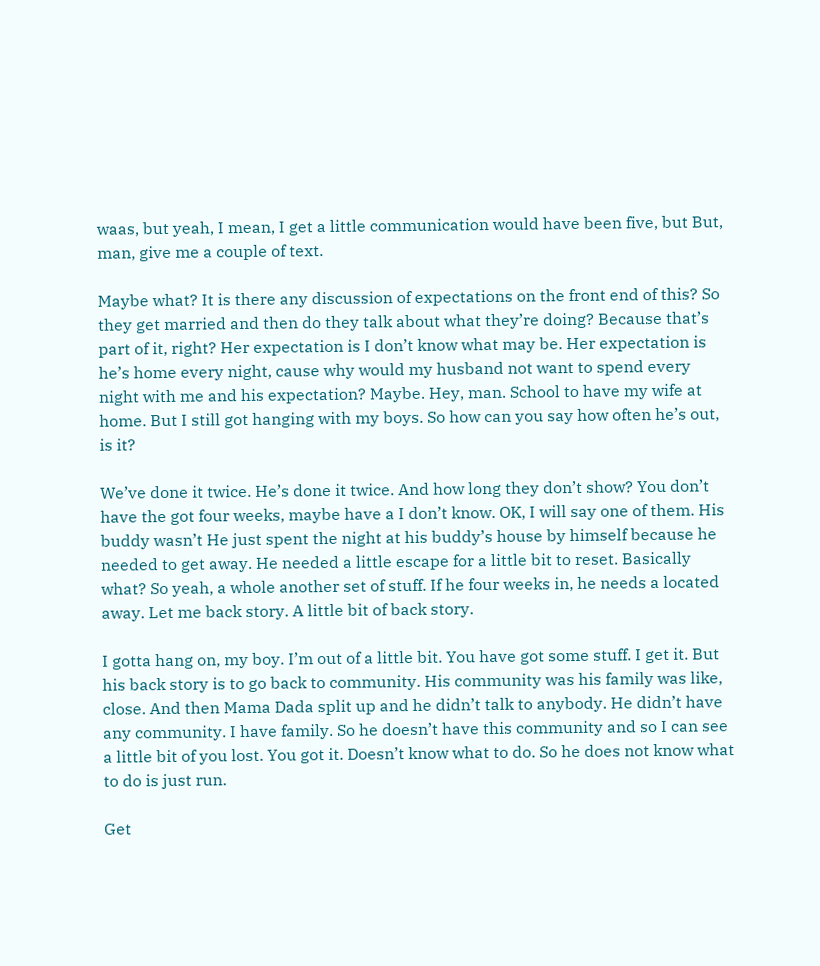waas, but yeah, I mean, I get a little communication would have been five, but But, man, give me a couple of text.

Maybe what? It is there any discussion of expectations on the front end of this? So they get married and then do they talk about what they’re doing? Because that’s part of it, right? Her expectation is I don’t know what may be. Her expectation is he’s home every night, cause why would my husband not want to spend every night with me and his expectation? Maybe. Hey, man. School to have my wife at home. But I still got hanging with my boys. So how can you say how often he’s out, is it?

We’ve done it twice. He’s done it twice. And how long they don’t show? You don’t have the got four weeks, maybe have a I don’t know. OK, I will say one of them. His buddy wasn’t He just spent the night at his buddy’s house by himself because he needed to get away. He needed a little escape for a little bit to reset. Basically what? So yeah, a whole another set of stuff. If he four weeks in, he needs a located away. Let me back story. A little bit of back story.

I gotta hang on, my boy. I’m out of a little bit. You have got some stuff. I get it. But his back story is to go back to community. His community was his family was like, close. And then Mama Dada split up and he didn’t talk to anybody. He didn’t have any community. I have family. So he doesn’t have this community and so I can see a little bit of you lost. You got it. Doesn’t know what to do. So he does not know what to do is just run.

Get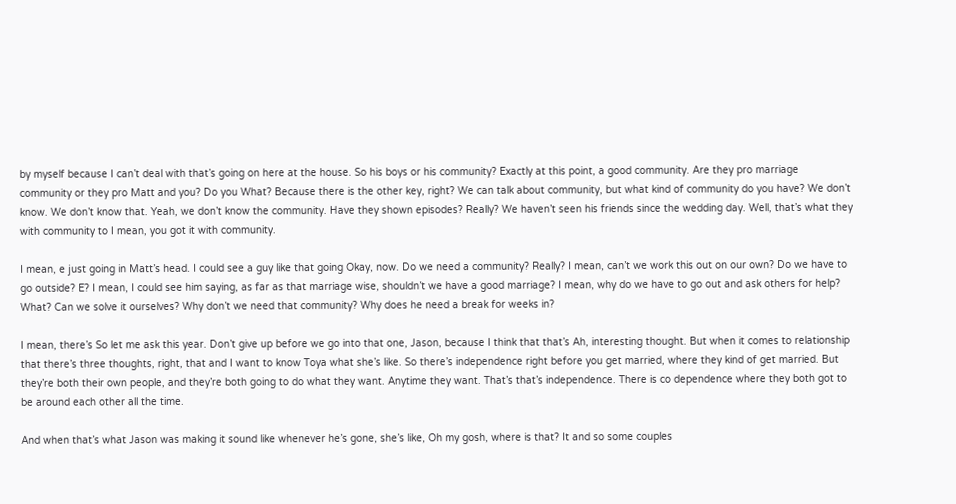by myself because I can’t deal with that’s going on here at the house. So his boys or his community? Exactly at this point, a good community. Are they pro marriage community or they pro Matt and you? Do you What? Because there is the other key, right? We can talk about community, but what kind of community do you have? We don’t know. We don’t know that. Yeah, we don’t know the community. Have they shown episodes? Really? We haven’t seen his friends since the wedding day. Well, that’s what they with community to I mean, you got it with community.

I mean, e just going in Matt’s head. I could see a guy like that going Okay, now. Do we need a community? Really? I mean, can’t we work this out on our own? Do we have to go outside? E? I mean, I could see him saying, as far as that marriage wise, shouldn’t we have a good marriage? I mean, why do we have to go out and ask others for help? What? Can we solve it ourselves? Why don’t we need that community? Why does he need a break for weeks in?

I mean, there’s So let me ask this year. Don’t give up before we go into that one, Jason, because I think that that’s Ah, interesting thought. But when it comes to relationship that there’s three thoughts, right, that and I want to know Toya what she’s like. So there’s independence right before you get married, where they kind of get married. But they’re both their own people, and they’re both going to do what they want. Anytime they want. That’s that’s independence. There is co dependence where they both got to be around each other all the time.

And when that’s what Jason was making it sound like whenever he’s gone, she’s like, Oh my gosh, where is that? It and so some couples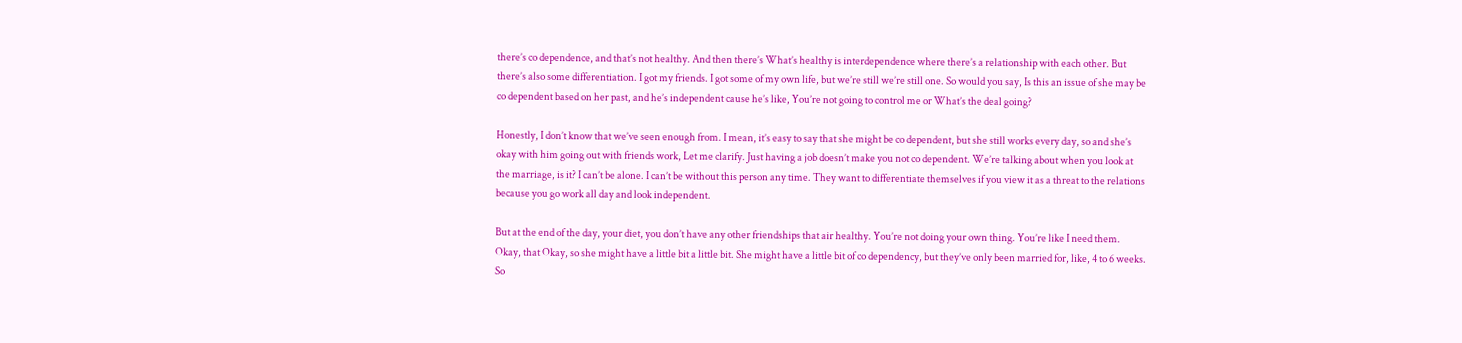there’s co dependence, and that’s not healthy. And then there’s What’s healthy is interdependence where there’s a relationship with each other. But there’s also some differentiation. I got my friends. I got some of my own life, but we’re still we’re still one. So would you say, Is this an issue of she may be co dependent based on her past, and he’s independent cause he’s like, You’re not going to control me or What’s the deal going?

Honestly, I don’t know that we’ve seen enough from. I mean, it’s easy to say that she might be co dependent, but she still works every day, so and she’s okay with him going out with friends work, Let me clarify. Just having a job doesn’t make you not co dependent. We’re talking about when you look at the marriage, is it? I can’t be alone. I can’t be without this person any time. They want to differentiate themselves if you view it as a threat to the relations because you go work all day and look independent.

But at the end of the day, your diet, you don’t have any other friendships that air healthy. You’re not doing your own thing. You’re like I need them. Okay, that Okay, so she might have a little bit a little bit. She might have a little bit of co dependency, but they’ve only been married for, like, 4 to 6 weeks. So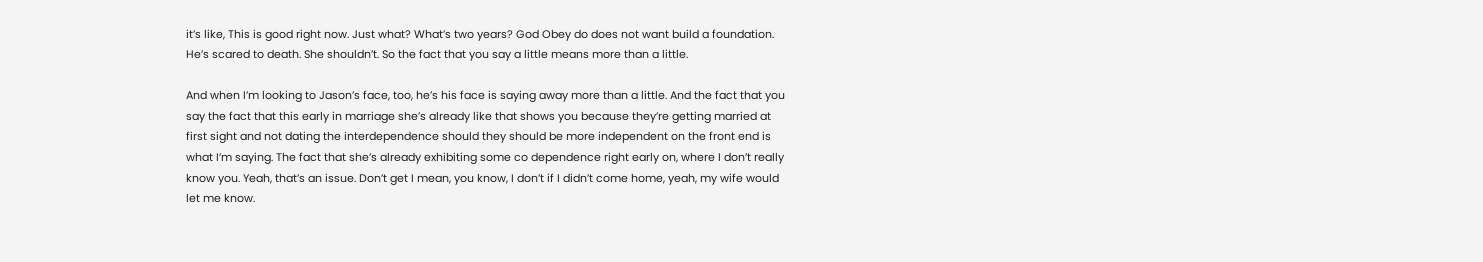it’s like, This is good right now. Just what? What’s two years? God Obey do does not want build a foundation. He’s scared to death. She shouldn’t. So the fact that you say a little means more than a little.

And when I’m looking to Jason’s face, too, he’s his face is saying away more than a little. And the fact that you say the fact that this early in marriage she’s already like that shows you because they’re getting married at first sight and not dating the interdependence should they should be more independent on the front end is what I’m saying. The fact that she’s already exhibiting some co dependence right early on, where I don’t really know you. Yeah, that’s an issue. Don’t get I mean, you know, I don’t if I didn’t come home, yeah, my wife would let me know.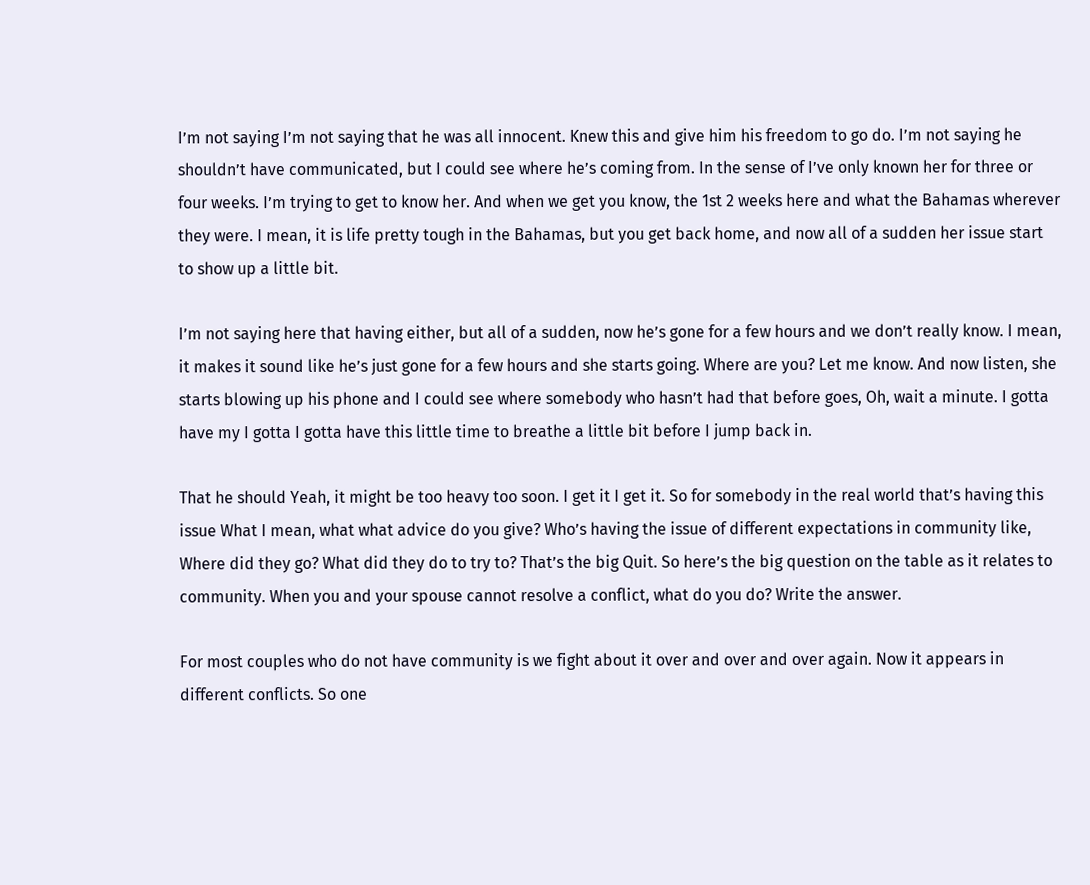I’m not saying I’m not saying that he was all innocent. Knew this and give him his freedom to go do. I’m not saying he shouldn’t have communicated, but I could see where he’s coming from. In the sense of I’ve only known her for three or four weeks. I’m trying to get to know her. And when we get you know, the 1st 2 weeks here and what the Bahamas wherever they were. I mean, it is life pretty tough in the Bahamas, but you get back home, and now all of a sudden her issue start to show up a little bit.

I’m not saying here that having either, but all of a sudden, now he’s gone for a few hours and we don’t really know. I mean, it makes it sound like he’s just gone for a few hours and she starts going. Where are you? Let me know. And now listen, she starts blowing up his phone and I could see where somebody who hasn’t had that before goes, Oh, wait a minute. I gotta have my I gotta I gotta have this little time to breathe a little bit before I jump back in.

That he should Yeah, it might be too heavy too soon. I get it I get it. So for somebody in the real world that’s having this issue What I mean, what what advice do you give? Who’s having the issue of different expectations in community like, Where did they go? What did they do to try to? That’s the big Quit. So here’s the big question on the table as it relates to community. When you and your spouse cannot resolve a conflict, what do you do? Write the answer.

For most couples who do not have community is we fight about it over and over and over again. Now it appears in different conflicts. So one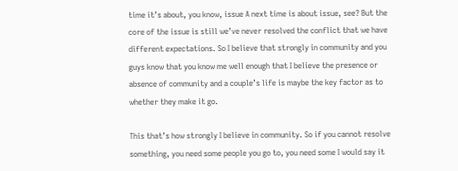time it’s about, you know, issue A next time is about issue, see? But the core of the issue is still we’ve never resolved the conflict that we have different expectations. So I believe that strongly in community and you guys know that you know me well enough that I believe the presence or absence of community and a couple’s life is maybe the key factor as to whether they make it go.

This that’s how strongly I believe in community. So if you cannot resolve something, you need some people you go to, you need some I would say it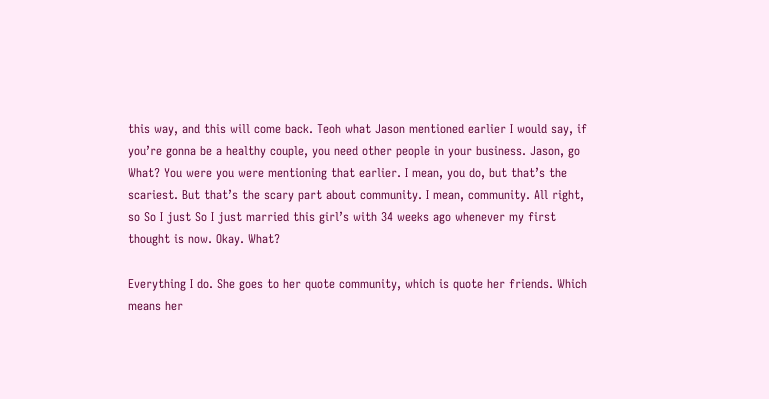this way, and this will come back. Teoh what Jason mentioned earlier I would say, if you’re gonna be a healthy couple, you need other people in your business. Jason, go What? You were you were mentioning that earlier. I mean, you do, but that’s the scariest. But that’s the scary part about community. I mean, community. All right, so So I just So I just married this girl’s with 34 weeks ago whenever my first thought is now. Okay. What?

Everything I do. She goes to her quote community, which is quote her friends. Which means her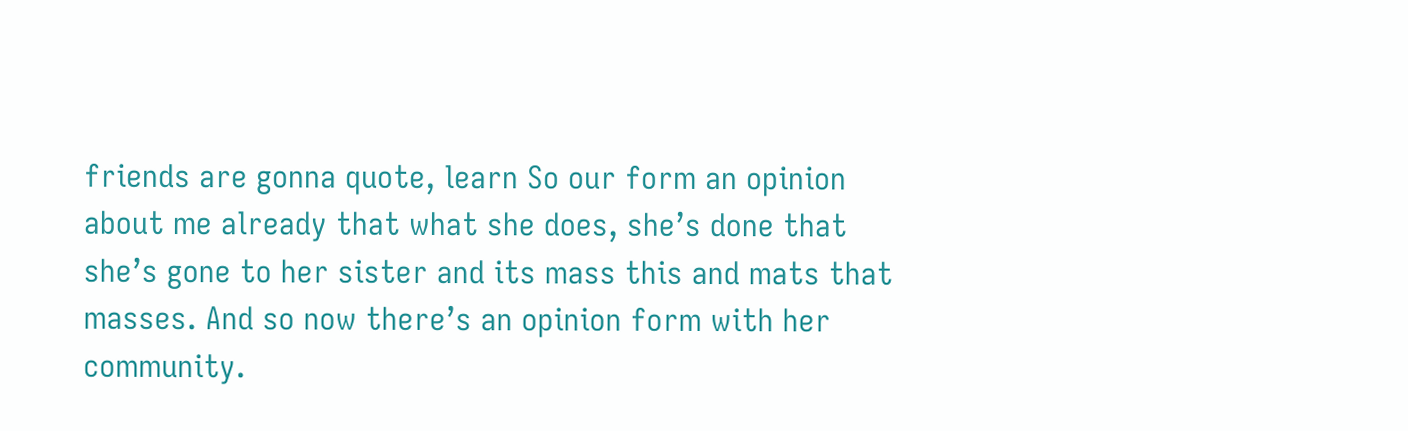friends are gonna quote, learn So our form an opinion about me already that what she does, she’s done that she’s gone to her sister and its mass this and mats that masses. And so now there’s an opinion form with her community.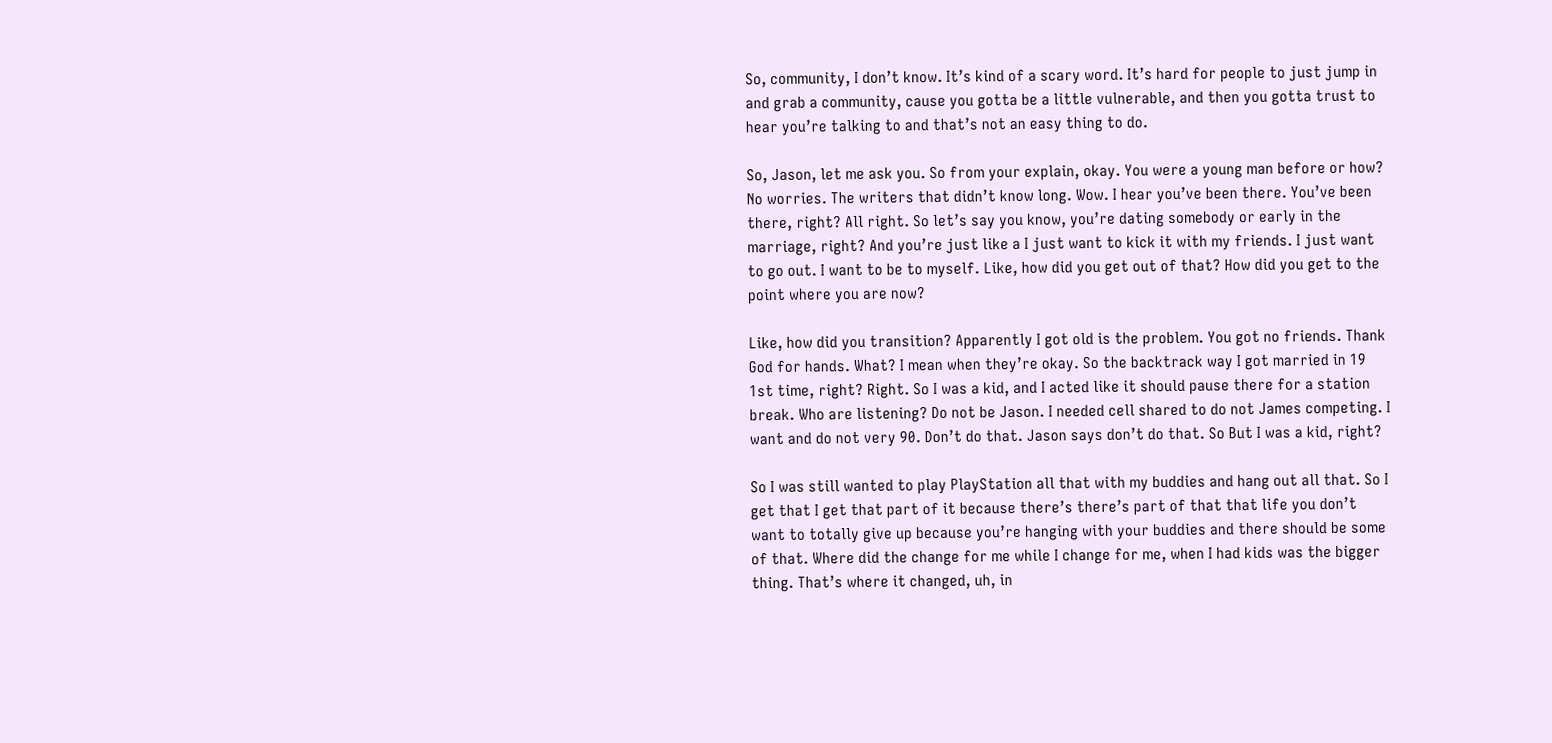So, community, I don’t know. It’s kind of a scary word. It’s hard for people to just jump in and grab a community, cause you gotta be a little vulnerable, and then you gotta trust to hear you’re talking to and that’s not an easy thing to do.

So, Jason, let me ask you. So from your explain, okay. You were a young man before or how? No worries. The writers that didn’t know long. Wow. I hear you’ve been there. You’ve been there, right? All right. So let’s say you know, you’re dating somebody or early in the marriage, right? And you’re just like a I just want to kick it with my friends. I just want to go out. I want to be to myself. Like, how did you get out of that? How did you get to the point where you are now?

Like, how did you transition? Apparently I got old is the problem. You got no friends. Thank God for hands. What? I mean when they’re okay. So the backtrack way I got married in 19 1st time, right? Right. So I was a kid, and I acted like it should pause there for a station break. Who are listening? Do not be Jason. I needed cell shared to do not James competing. I want and do not very 90. Don’t do that. Jason says don’t do that. So But I was a kid, right?

So I was still wanted to play PlayStation all that with my buddies and hang out all that. So I get that I get that part of it because there’s there’s part of that that life you don’t want to totally give up because you’re hanging with your buddies and there should be some of that. Where did the change for me while I change for me, when I had kids was the bigger thing. That’s where it changed, uh, in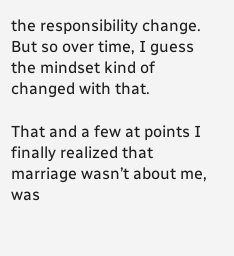the responsibility change. But so over time, I guess the mindset kind of changed with that.

That and a few at points I finally realized that marriage wasn’t about me, was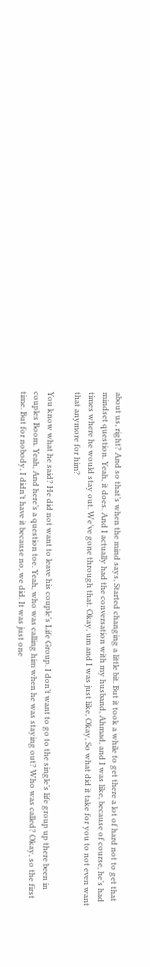about us, right? And so that’s when the mind says, Started changing a little bit. But it took a while to get there a lot of hard not to get that mindset question. Yeah, it does. And I actually had the conversation with my husband, Ahmad, and I was like, because of course, he’s had times where he would stay out. We’ve gone through that. Okay, um and I was just like, Okay, So what did it take for you to not even want that anymore for him?

You know what he said? He did not want to leave his couple’s Life Group. I don’t want to go to the single’s life group up there been in couples Boom. Yeah, And here’s a question toe. Yeah, who was calling him when he was staying out? Who was called? Okay, so the first time. But for nobody, I didn’t have it because no, we did. It was just one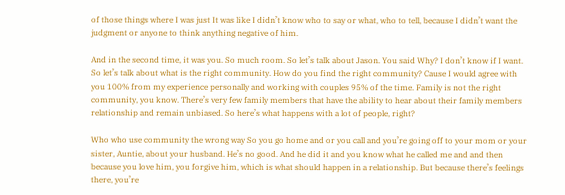of those things where I was just It was like I didn’t know who to say or what, who to tell, because I didn’t want the judgment or anyone to think anything negative of him.

And in the second time, it was you. So much room. So let’s talk about Jason. You said Why? I don’t know if I want. So let’s talk about what is the right community. How do you find the right community? Cause I would agree with you 100% from my experience personally and working with couples 95% of the time. Family is not the right community, you know. There’s very few family members that have the ability to hear about their family members relationship and remain unbiased. So here’s what happens with a lot of people, right?

Who who use community the wrong way So you go home and or you call and you’re going off to your mom or your sister, Auntie, about your husband. He’s no good. And he did it and you know what he called me and and then because you love him, you forgive him, which is what should happen in a relationship. But because there’s feelings there, you’re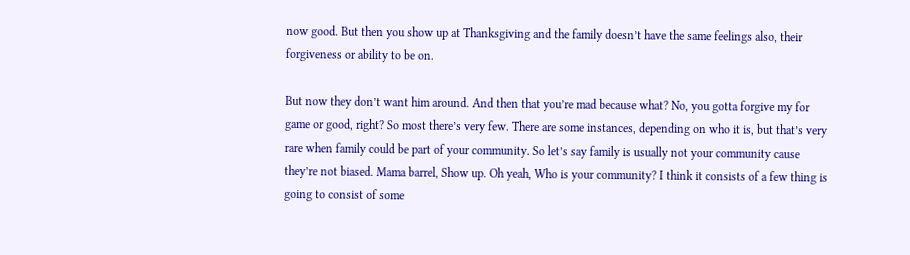now good. But then you show up at Thanksgiving and the family doesn’t have the same feelings also, their forgiveness or ability to be on.

But now they don’t want him around. And then that you’re mad because what? No, you gotta forgive my for game or good, right? So most there’s very few. There are some instances, depending on who it is, but that’s very rare when family could be part of your community. So let’s say family is usually not your community cause they’re not biased. Mama barrel, Show up. Oh yeah, Who is your community? I think it consists of a few thing is going to consist of some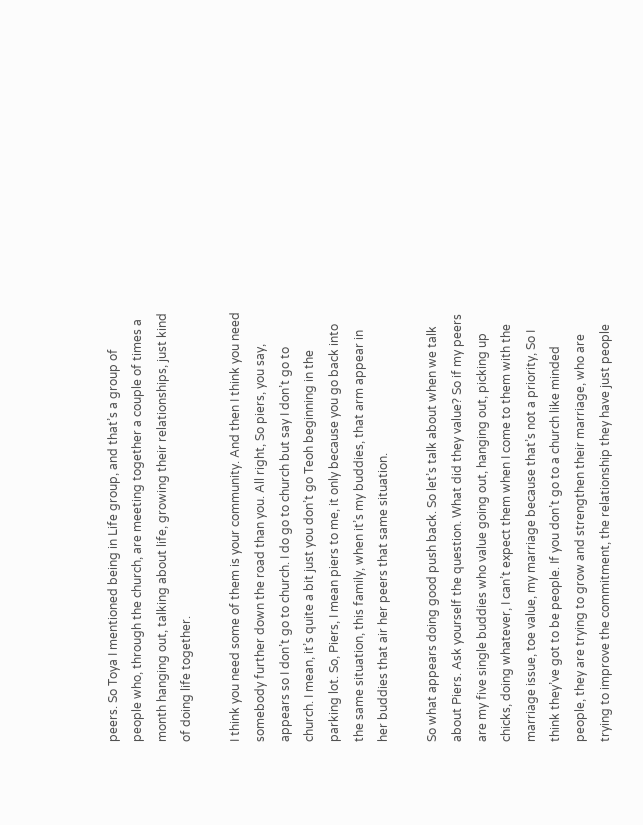peers. So Toya I mentioned being in Life group, and that’s a group of people who, through the church, are meeting together a couple of times a month hanging out, talking about life, growing their relationships, just kind of doing life together.

I think you need some of them is your community. And then I think you need somebody further down the road than you. All right, So piers, you say, appears so I don’t go to church. I do go to church but say I don’t go to church. I mean, it’s quite a bit just you don’t go Teoh beginning in the parking lot. So, Piers, I mean piers to me, it only because you go back into the same situation, this family, when it’s my buddies, that arm appear in her buddies that air her peers that same situation.

So what appears doing good push back. So let’s talk about when we talk about Piers. Ask yourself the question. What did they value? So if my peers are my five single buddies who value going out, hanging out, picking up chicks, doing whatever, I can’t expect them when I come to them with the marriage issue, toe value, my marriage because that’s not a priority, So I think they’ve got to be people. If you don’t go to a church like minded people, they are trying to grow and strengthen their marriage, who are trying to improve the commitment, the relationship they have just people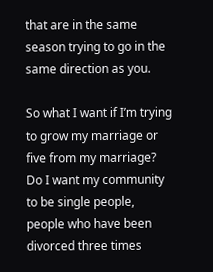that are in the same season trying to go in the same direction as you.

So what I want if I’m trying to grow my marriage or five from my marriage? Do I want my community to be single people, people who have been divorced three times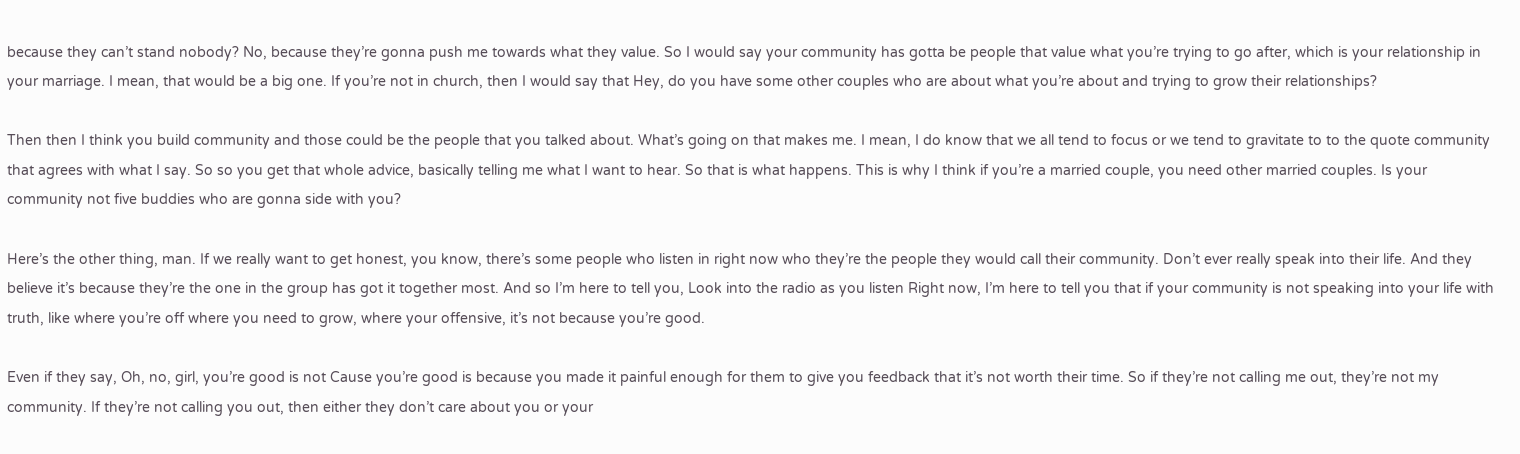because they can’t stand nobody? No, because they’re gonna push me towards what they value. So I would say your community has gotta be people that value what you’re trying to go after, which is your relationship in your marriage. I mean, that would be a big one. If you’re not in church, then I would say that Hey, do you have some other couples who are about what you’re about and trying to grow their relationships?

Then then I think you build community and those could be the people that you talked about. What’s going on that makes me. I mean, I do know that we all tend to focus or we tend to gravitate to to the quote community that agrees with what I say. So so you get that whole advice, basically telling me what I want to hear. So that is what happens. This is why I think if you’re a married couple, you need other married couples. Is your community not five buddies who are gonna side with you?

Here’s the other thing, man. If we really want to get honest, you know, there’s some people who listen in right now who they’re the people they would call their community. Don’t ever really speak into their life. And they believe it’s because they’re the one in the group has got it together most. And so I’m here to tell you, Look into the radio as you listen Right now, I’m here to tell you that if your community is not speaking into your life with truth, like where you’re off where you need to grow, where your offensive, it’s not because you’re good.

Even if they say, Oh, no, girl, you’re good is not Cause you’re good is because you made it painful enough for them to give you feedback that it’s not worth their time. So if they’re not calling me out, they’re not my community. If they’re not calling you out, then either they don’t care about you or your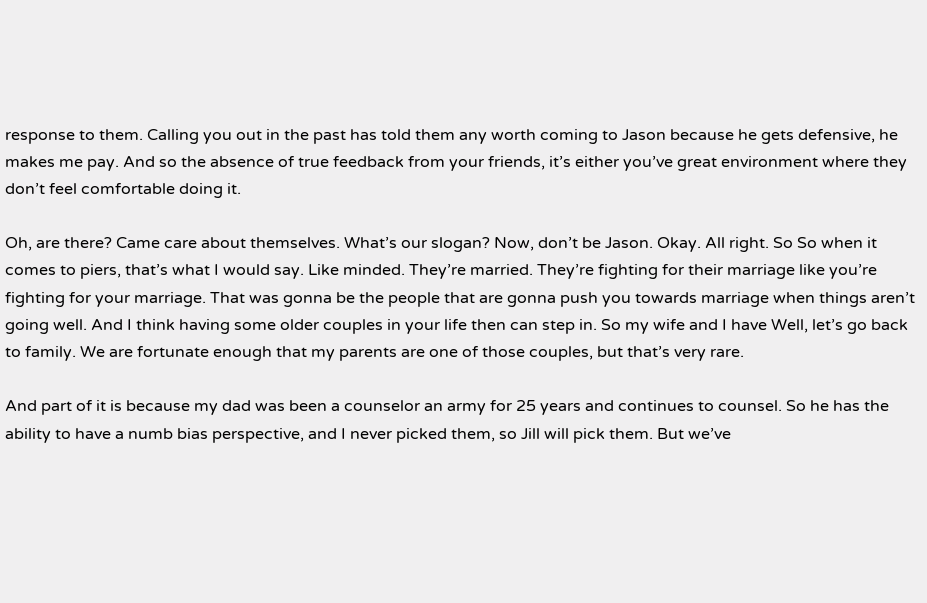response to them. Calling you out in the past has told them any worth coming to Jason because he gets defensive, he makes me pay. And so the absence of true feedback from your friends, it’s either you’ve great environment where they don’t feel comfortable doing it.

Oh, are there? Came care about themselves. What’s our slogan? Now, don’t be Jason. Okay. All right. So So when it comes to piers, that’s what I would say. Like minded. They’re married. They’re fighting for their marriage like you’re fighting for your marriage. That was gonna be the people that are gonna push you towards marriage when things aren’t going well. And I think having some older couples in your life then can step in. So my wife and I have Well, let’s go back to family. We are fortunate enough that my parents are one of those couples, but that’s very rare.

And part of it is because my dad was been a counselor an army for 25 years and continues to counsel. So he has the ability to have a numb bias perspective, and I never picked them, so Jill will pick them. But we’ve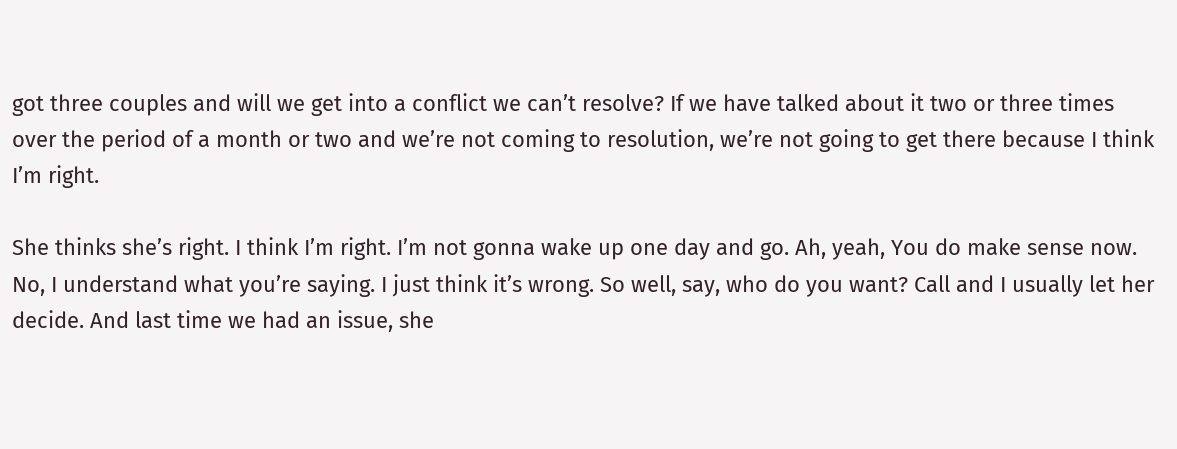got three couples and will we get into a conflict we can’t resolve? If we have talked about it two or three times over the period of a month or two and we’re not coming to resolution, we’re not going to get there because I think I’m right.

She thinks she’s right. I think I’m right. I’m not gonna wake up one day and go. Ah, yeah, You do make sense now. No, I understand what you’re saying. I just think it’s wrong. So well, say, who do you want? Call and I usually let her decide. And last time we had an issue, she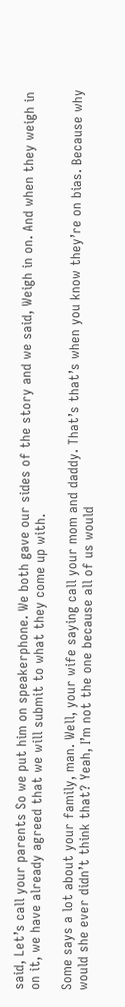said, Let’s call your parents So we put him on speakerphone. We both gave our sides of the story and we said, Weigh in on. And when they weigh in on it, we have already agreed that we will submit to what they come up with.

Some says a lot about your family, man. Well, your wife saying call your mom and daddy. That’s that’s when you know they’re on bias. Because why would she ever didn’t think that? Yeah, I’m not the one because all of us would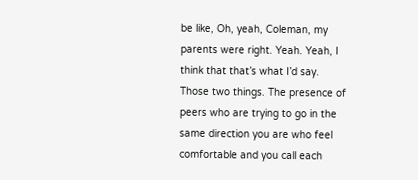be like, Oh, yeah, Coleman, my parents were right. Yeah. Yeah, I think that that’s what I’d say. Those two things. The presence of peers who are trying to go in the same direction you are who feel comfortable and you call each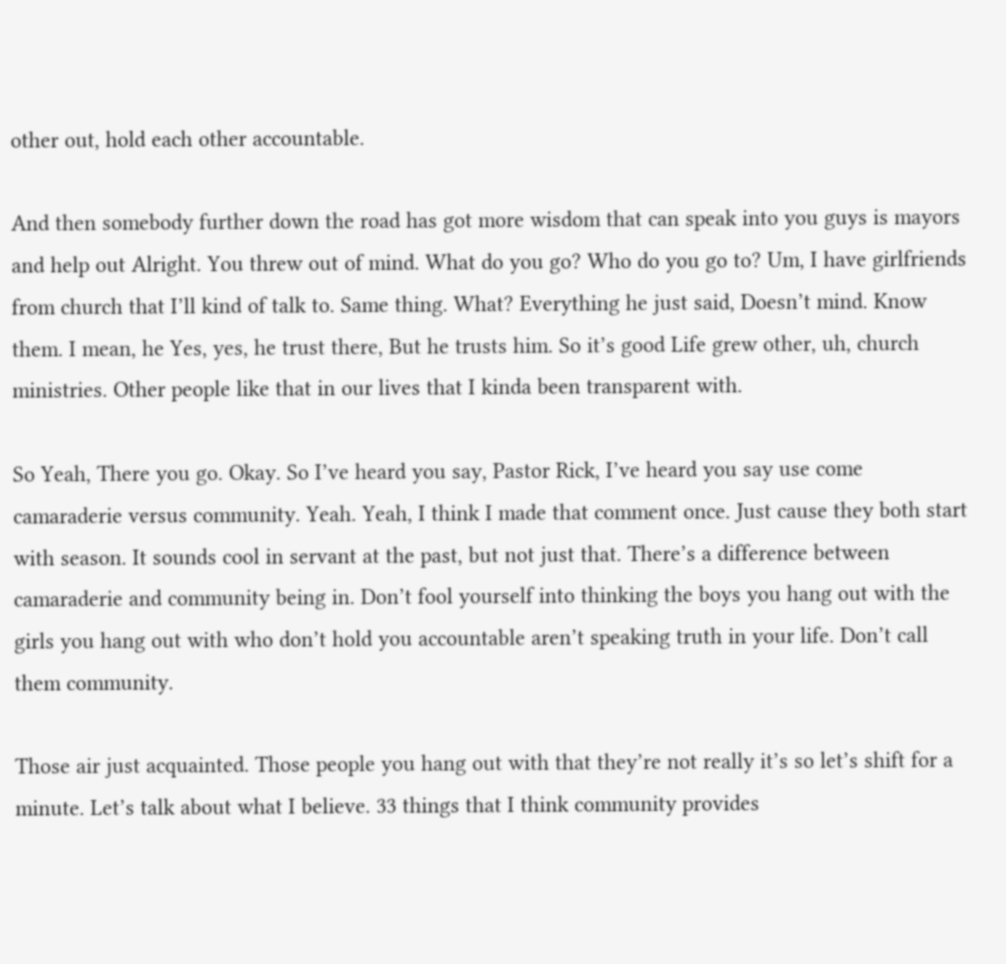other out, hold each other accountable.

And then somebody further down the road has got more wisdom that can speak into you guys is mayors and help out Alright. You threw out of mind. What do you go? Who do you go to? Um, I have girlfriends from church that I’ll kind of talk to. Same thing. What? Everything he just said, Doesn’t mind. Know them. I mean, he Yes, yes, he trust there, But he trusts him. So it’s good Life grew other, uh, church ministries. Other people like that in our lives that I kinda been transparent with.

So Yeah, There you go. Okay. So I’ve heard you say, Pastor Rick, I’ve heard you say use come camaraderie versus community. Yeah. Yeah, I think I made that comment once. Just cause they both start with season. It sounds cool in servant at the past, but not just that. There’s a difference between camaraderie and community being in. Don’t fool yourself into thinking the boys you hang out with the girls you hang out with who don’t hold you accountable aren’t speaking truth in your life. Don’t call them community.

Those air just acquainted. Those people you hang out with that they’re not really it’s so let’s shift for a minute. Let’s talk about what I believe. 33 things that I think community provides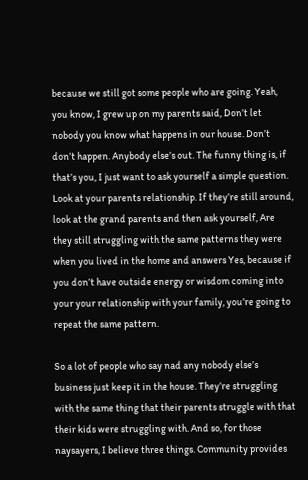because we still got some people who are going. Yeah, you know, I grew up on my parents said, Don’t let nobody you know what happens in our house. Don’t don’t happen. Anybody else’s out. The funny thing is, if that’s you, I just want to ask yourself a simple question. Look at your parents relationship. If they’re still around, look at the grand parents and then ask yourself, Are they still struggling with the same patterns they were when you lived in the home and answers Yes, because if you don’t have outside energy or wisdom coming into your your relationship with your family, you’re going to repeat the same pattern.

So a lot of people who say nad any nobody else’s business just keep it in the house. They’re struggling with the same thing that their parents struggle with that their kids were struggling with. And so, for those naysayers, I believe three things. Community provides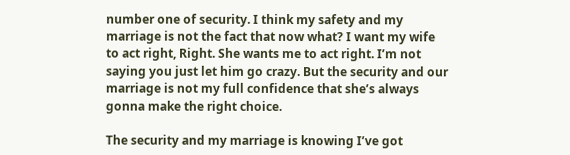number one of security. I think my safety and my marriage is not the fact that now what? I want my wife to act right, Right. She wants me to act right. I’m not saying you just let him go crazy. But the security and our marriage is not my full confidence that she’s always gonna make the right choice.

The security and my marriage is knowing I’ve got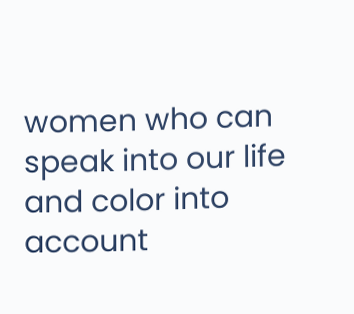women who can speak into our life and color into account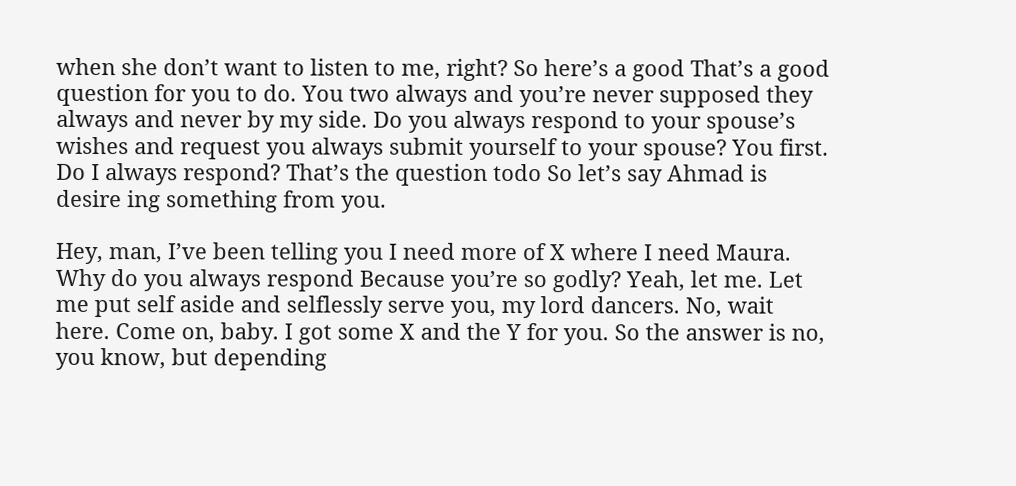when she don’t want to listen to me, right? So here’s a good That’s a good question for you to do. You two always and you’re never supposed they always and never by my side. Do you always respond to your spouse’s wishes and request you always submit yourself to your spouse? You first. Do I always respond? That’s the question todo So let’s say Ahmad is desire ing something from you.

Hey, man, I’ve been telling you I need more of X where I need Maura. Why do you always respond Because you’re so godly? Yeah, let me. Let me put self aside and selflessly serve you, my lord dancers. No, wait here. Come on, baby. I got some X and the Y for you. So the answer is no, you know, but depending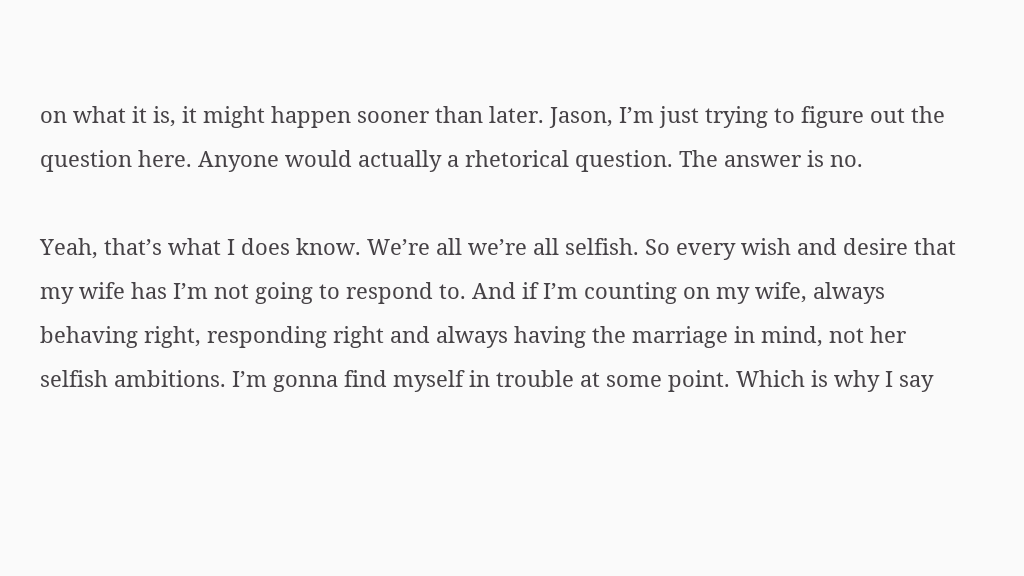on what it is, it might happen sooner than later. Jason, I’m just trying to figure out the question here. Anyone would actually a rhetorical question. The answer is no.

Yeah, that’s what I does know. We’re all we’re all selfish. So every wish and desire that my wife has I’m not going to respond to. And if I’m counting on my wife, always behaving right, responding right and always having the marriage in mind, not her selfish ambitions. I’m gonna find myself in trouble at some point. Which is why I say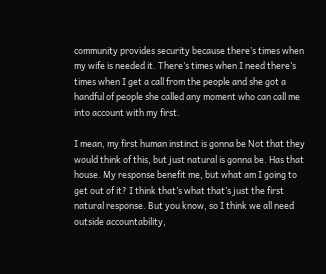community provides security because there’s times when my wife is needed it. There’s times when I need there’s times when I get a call from the people and she got a handful of people she called any moment who can call me into account with my first.

I mean, my first human instinct is gonna be Not that they would think of this, but just natural is gonna be. Has that house. My response benefit me, but what am I going to get out of it? I think that’s what that’s just the first natural response. But you know, so I think we all need outside accountability,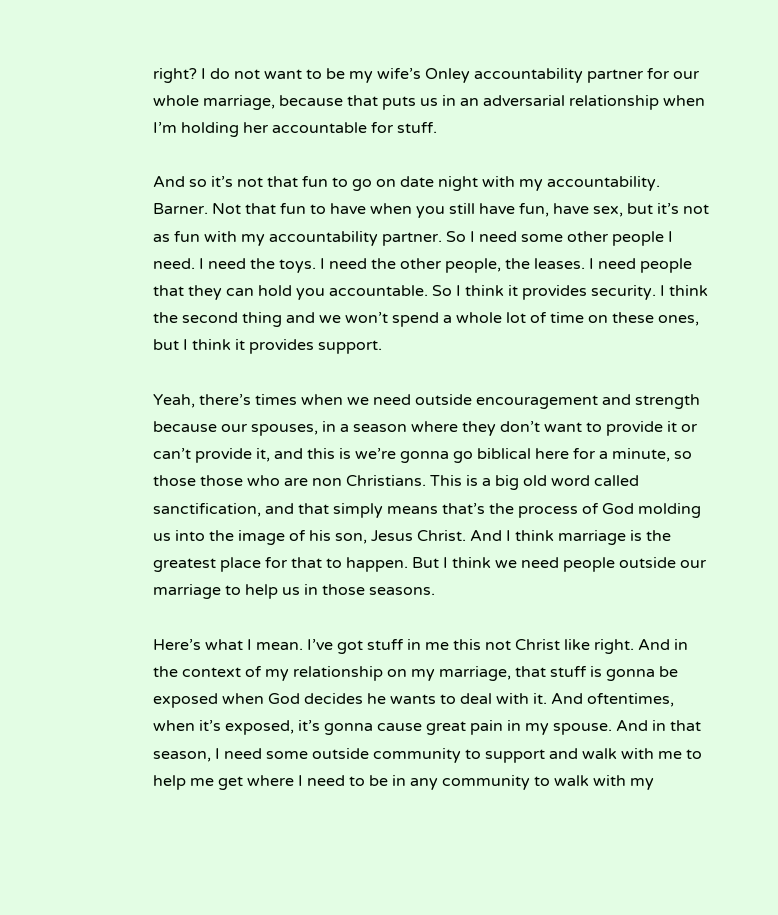right? I do not want to be my wife’s Onley accountability partner for our whole marriage, because that puts us in an adversarial relationship when I’m holding her accountable for stuff.

And so it’s not that fun to go on date night with my accountability. Barner. Not that fun to have when you still have fun, have sex, but it’s not as fun with my accountability partner. So I need some other people I need. I need the toys. I need the other people, the leases. I need people that they can hold you accountable. So I think it provides security. I think the second thing and we won’t spend a whole lot of time on these ones, but I think it provides support.

Yeah, there’s times when we need outside encouragement and strength because our spouses, in a season where they don’t want to provide it or can’t provide it, and this is we’re gonna go biblical here for a minute, so those those who are non Christians. This is a big old word called sanctification, and that simply means that’s the process of God molding us into the image of his son, Jesus Christ. And I think marriage is the greatest place for that to happen. But I think we need people outside our marriage to help us in those seasons.

Here’s what I mean. I’ve got stuff in me this not Christ like right. And in the context of my relationship on my marriage, that stuff is gonna be exposed when God decides he wants to deal with it. And oftentimes, when it’s exposed, it’s gonna cause great pain in my spouse. And in that season, I need some outside community to support and walk with me to help me get where I need to be in any community to walk with my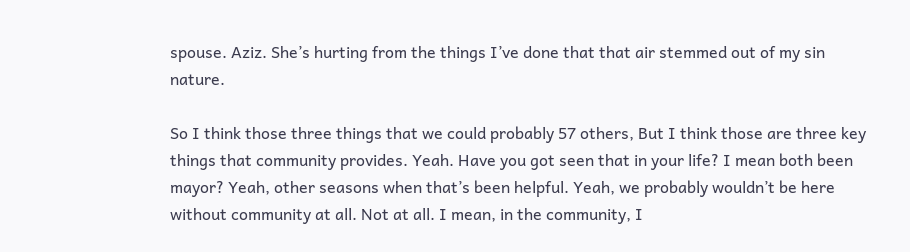spouse. Aziz. She’s hurting from the things I’ve done that that air stemmed out of my sin nature.

So I think those three things that we could probably 57 others, But I think those are three key things that community provides. Yeah. Have you got seen that in your life? I mean both been mayor? Yeah, other seasons when that’s been helpful. Yeah, we probably wouldn’t be here without community at all. Not at all. I mean, in the community, I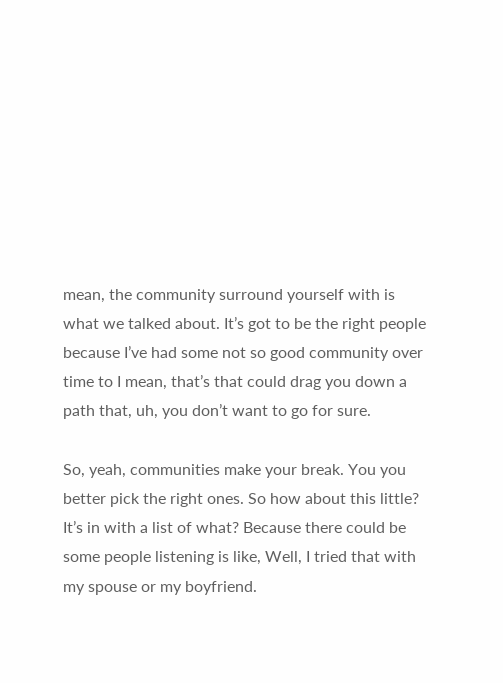mean, the community surround yourself with is what we talked about. It’s got to be the right people because I’ve had some not so good community over time to I mean, that’s that could drag you down a path that, uh, you don’t want to go for sure.

So, yeah, communities make your break. You you better pick the right ones. So how about this little? It’s in with a list of what? Because there could be some people listening is like, Well, I tried that with my spouse or my boyfriend.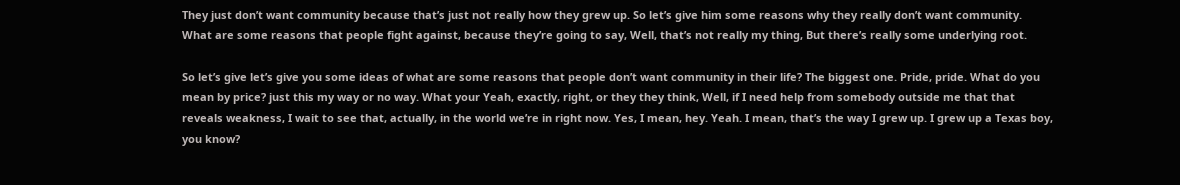They just don’t want community because that’s just not really how they grew up. So let’s give him some reasons why they really don’t want community. What are some reasons that people fight against, because they’re going to say, Well, that’s not really my thing, But there’s really some underlying root.

So let’s give let’s give you some ideas of what are some reasons that people don’t want community in their life? The biggest one. Pride, pride. What do you mean by price? just this my way or no way. What your Yeah, exactly, right, or they they think, Well, if I need help from somebody outside me that that reveals weakness, I wait to see that, actually, in the world we’re in right now. Yes, I mean, hey. Yeah. I mean, that’s the way I grew up. I grew up a Texas boy, you know?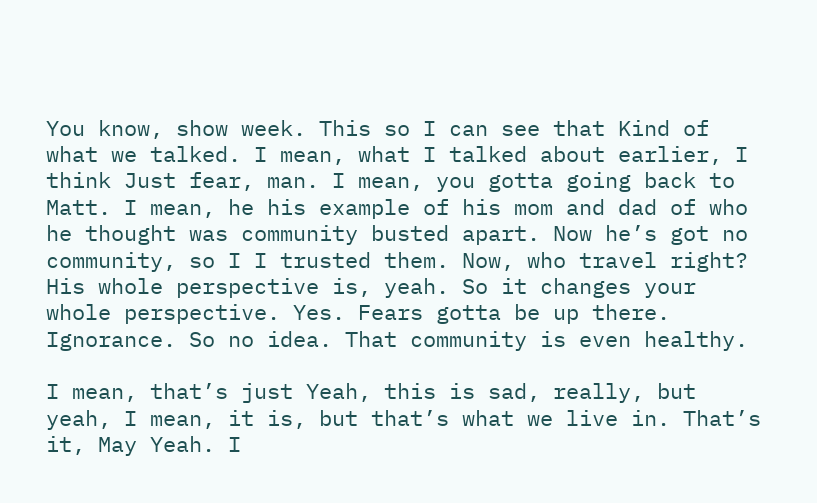You know, show week. This so I can see that Kind of what we talked. I mean, what I talked about earlier, I think Just fear, man. I mean, you gotta going back to Matt. I mean, he his example of his mom and dad of who he thought was community busted apart. Now he’s got no community, so I I trusted them. Now, who travel right? His whole perspective is, yeah. So it changes your whole perspective. Yes. Fears gotta be up there. Ignorance. So no idea. That community is even healthy.

I mean, that’s just Yeah, this is sad, really, but yeah, I mean, it is, but that’s what we live in. That’s it, May Yeah. I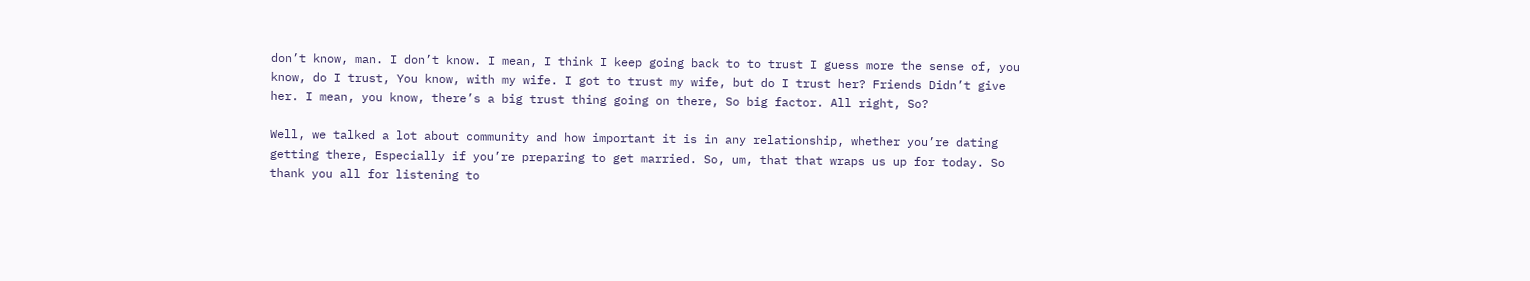don’t know, man. I don’t know. I mean, I think I keep going back to to trust I guess more the sense of, you know, do I trust, You know, with my wife. I got to trust my wife, but do I trust her? Friends Didn’t give her. I mean, you know, there’s a big trust thing going on there, So big factor. All right, So?

Well, we talked a lot about community and how important it is in any relationship, whether you’re dating getting there, Especially if you’re preparing to get married. So, um, that that wraps us up for today. So thank you all for listening to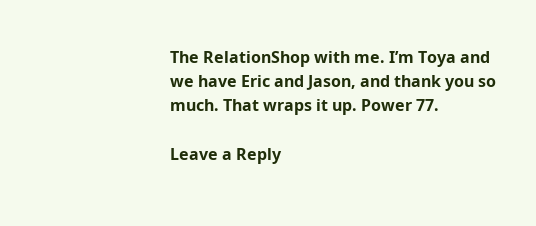The RelationShop with me. I’m Toya and we have Eric and Jason, and thank you so much. That wraps it up. Power 77.

Leave a Reply